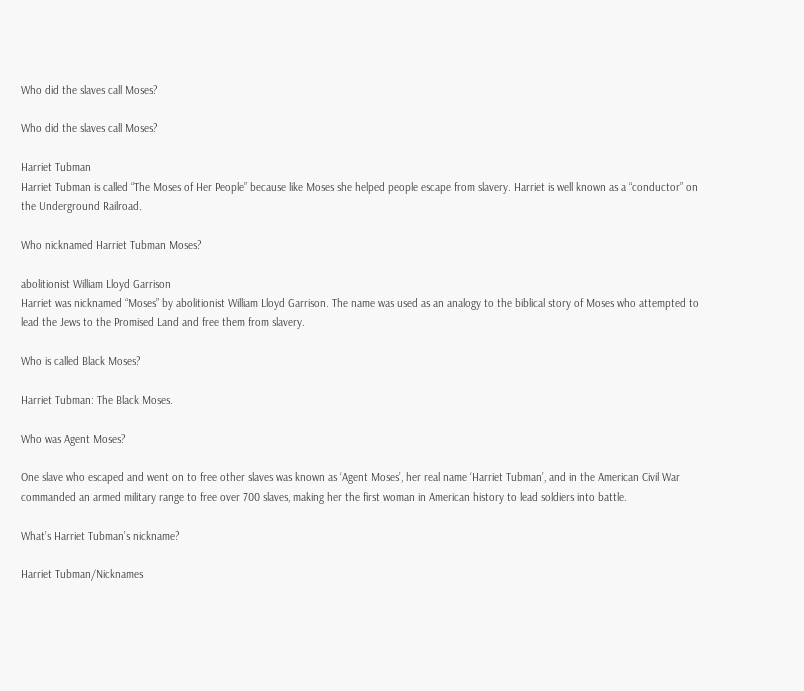Who did the slaves call Moses?

Who did the slaves call Moses?

Harriet Tubman
Harriet Tubman is called “The Moses of Her People” because like Moses she helped people escape from slavery. Harriet is well known as a “conductor” on the Underground Railroad.

Who nicknamed Harriet Tubman Moses?

abolitionist William Lloyd Garrison
Harriet was nicknamed “Moses” by abolitionist William Lloyd Garrison. The name was used as an analogy to the biblical story of Moses who attempted to lead the Jews to the Promised Land and free them from slavery.

Who is called Black Moses?

Harriet Tubman: The Black Moses.

Who was Agent Moses?

One slave who escaped and went on to free other slaves was known as ‘Agent Moses’, her real name ‘Harriet Tubman’, and in the American Civil War commanded an armed military range to free over 700 slaves, making her the first woman in American history to lead soldiers into battle.

What’s Harriet Tubman’s nickname?

Harriet Tubman/Nicknames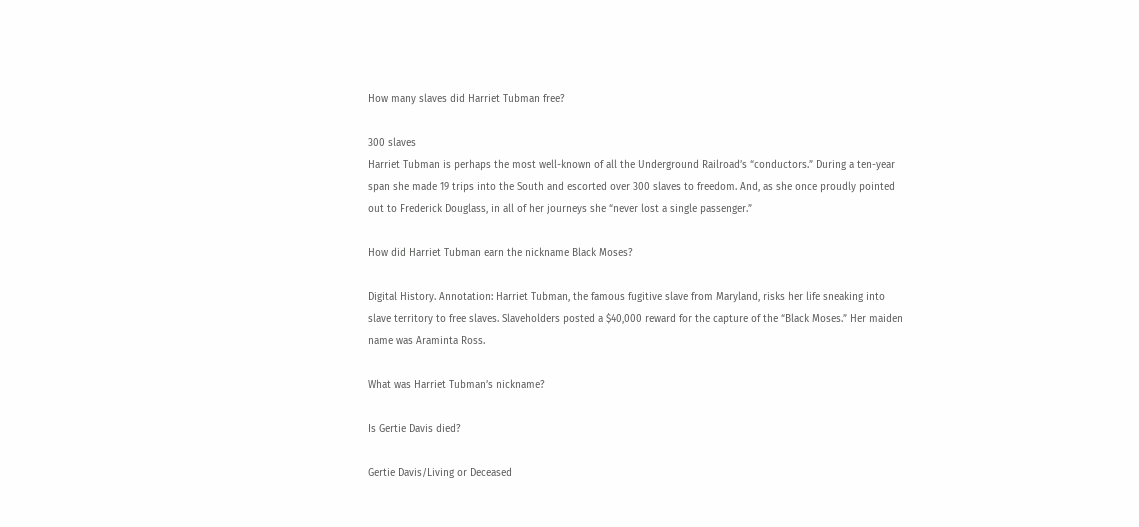How many slaves did Harriet Tubman free?

300 slaves
Harriet Tubman is perhaps the most well-known of all the Underground Railroad’s “conductors.” During a ten-year span she made 19 trips into the South and escorted over 300 slaves to freedom. And, as she once proudly pointed out to Frederick Douglass, in all of her journeys she “never lost a single passenger.”

How did Harriet Tubman earn the nickname Black Moses?

Digital History. Annotation: Harriet Tubman, the famous fugitive slave from Maryland, risks her life sneaking into slave territory to free slaves. Slaveholders posted a $40,000 reward for the capture of the “Black Moses.” Her maiden name was Araminta Ross.

What was Harriet Tubman’s nickname?

Is Gertie Davis died?

Gertie Davis/Living or Deceased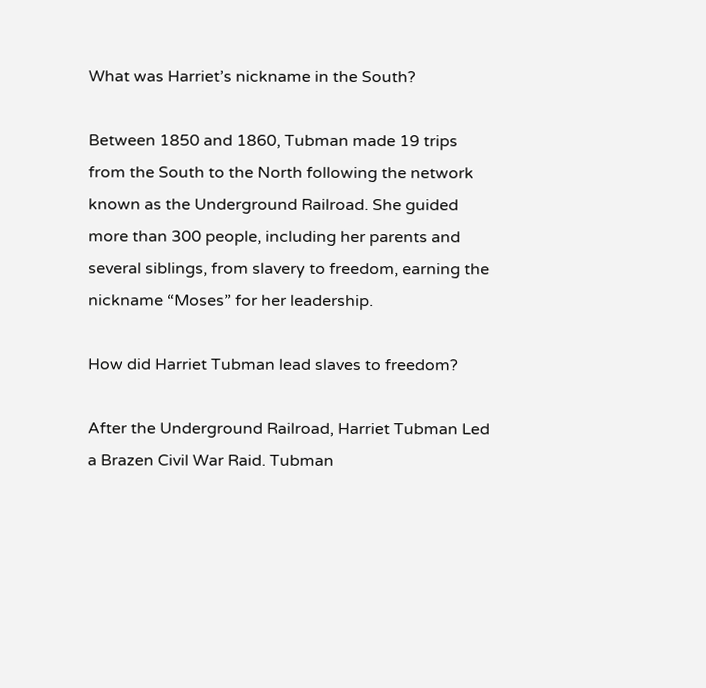What was Harriet’s nickname in the South?

Between 1850 and 1860, Tubman made 19 trips from the South to the North following the network known as the Underground Railroad. She guided more than 300 people, including her parents and several siblings, from slavery to freedom, earning the nickname “Moses” for her leadership.

How did Harriet Tubman lead slaves to freedom?

After the Underground Railroad, Harriet Tubman Led a Brazen Civil War Raid. Tubman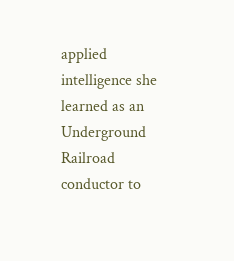applied intelligence she learned as an Underground Railroad conductor to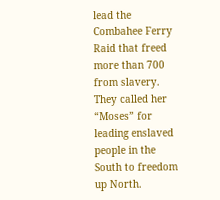lead the Combahee Ferry Raid that freed more than 700 from slavery. They called her “Moses” for leading enslaved people in the South to freedom up North.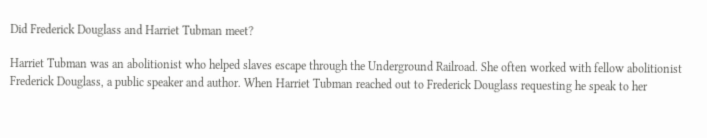Did Frederick Douglass and Harriet Tubman meet?

Harriet Tubman was an abolitionist who helped slaves escape through the Underground Railroad. She often worked with fellow abolitionist Frederick Douglass, a public speaker and author. When Harriet Tubman reached out to Frederick Douglass requesting he speak to her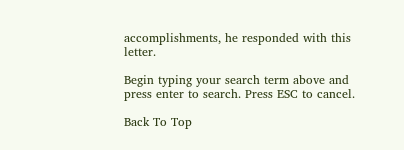accomplishments, he responded with this letter.

Begin typing your search term above and press enter to search. Press ESC to cancel.

Back To Top